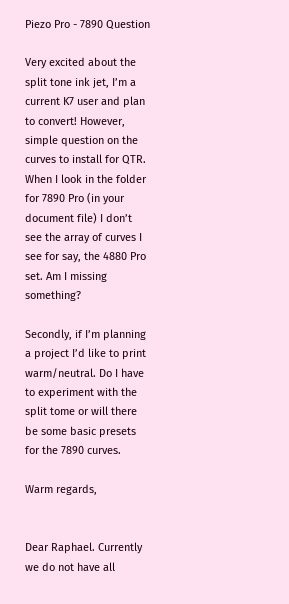Piezo Pro - 7890 Question

Very excited about the split tone ink jet, I’m a current K7 user and plan to convert! However, simple question on the curves to install for QTR. When I look in the folder for 7890 Pro (in your document file) I don’t see the array of curves I see for say, the 4880 Pro set. Am I missing something?

Secondly, if I’m planning a project I’d like to print warm/neutral. Do I have to experiment with the split tome or will there be some basic presets for the 7890 curves.

Warm regards,


Dear Raphael. Currently we do not have all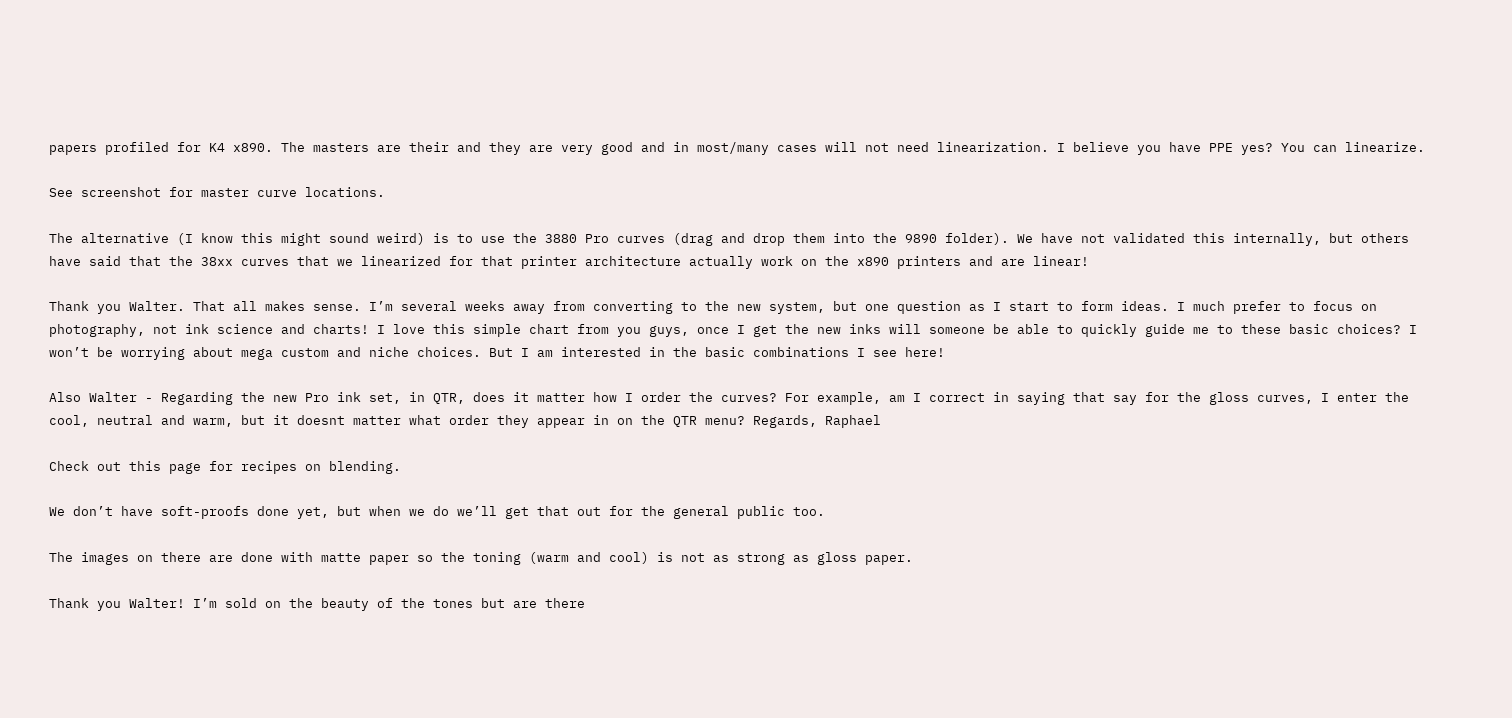papers profiled for K4 x890. The masters are their and they are very good and in most/many cases will not need linearization. I believe you have PPE yes? You can linearize.

See screenshot for master curve locations.

The alternative (I know this might sound weird) is to use the 3880 Pro curves (drag and drop them into the 9890 folder). We have not validated this internally, but others have said that the 38xx curves that we linearized for that printer architecture actually work on the x890 printers and are linear!

Thank you Walter. That all makes sense. I’m several weeks away from converting to the new system, but one question as I start to form ideas. I much prefer to focus on photography, not ink science and charts! I love this simple chart from you guys, once I get the new inks will someone be able to quickly guide me to these basic choices? I won’t be worrying about mega custom and niche choices. But I am interested in the basic combinations I see here!

Also Walter - Regarding the new Pro ink set, in QTR, does it matter how I order the curves? For example, am I correct in saying that say for the gloss curves, I enter the cool, neutral and warm, but it doesnt matter what order they appear in on the QTR menu? Regards, Raphael

Check out this page for recipes on blending.

We don’t have soft-proofs done yet, but when we do we’ll get that out for the general public too.

The images on there are done with matte paper so the toning (warm and cool) is not as strong as gloss paper.

Thank you Walter! I’m sold on the beauty of the tones but are there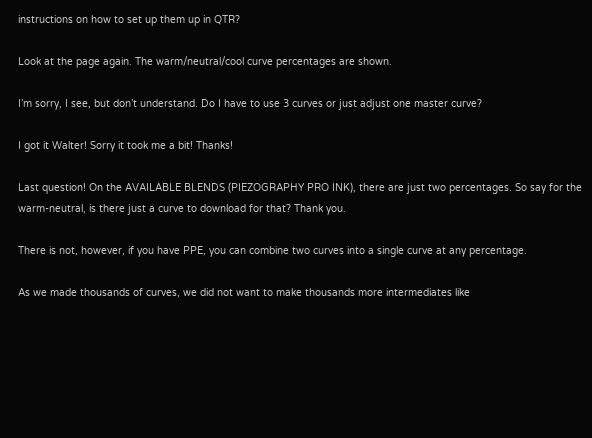instructions on how to set up them up in QTR?

Look at the page again. The warm/neutral/cool curve percentages are shown.

I’m sorry, I see, but don’t understand. Do I have to use 3 curves or just adjust one master curve?

I got it Walter! Sorry it took me a bit! Thanks!

Last question! On the AVAILABLE BLENDS (PIEZOGRAPHY PRO INK), there are just two percentages. So say for the warm-neutral, is there just a curve to download for that? Thank you.

There is not, however, if you have PPE, you can combine two curves into a single curve at any percentage.

As we made thousands of curves, we did not want to make thousands more intermediates like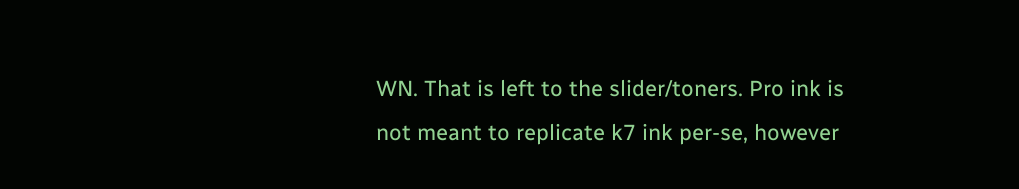WN. That is left to the slider/toners. Pro ink is not meant to replicate k7 ink per-se, however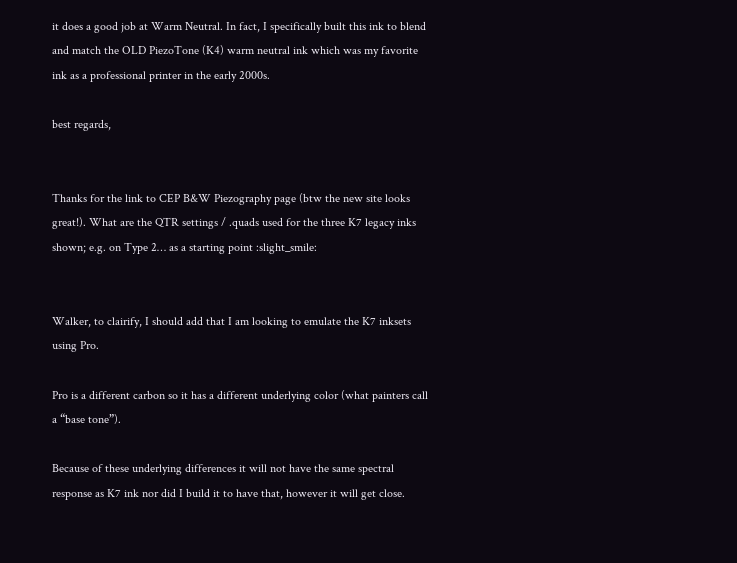it does a good job at Warm Neutral. In fact, I specifically built this ink to blend and match the OLD PiezoTone (K4) warm neutral ink which was my favorite ink as a professional printer in the early 2000s.

best regards,


Thanks for the link to CEP B&W Piezography page (btw the new site looks great!). What are the QTR settings / .quads used for the three K7 legacy inks shown; e.g. on Type 2… as a starting point :slight_smile:


Walker, to clairify, I should add that I am looking to emulate the K7 inksets using Pro.

Pro is a different carbon so it has a different underlying color (what painters call a “base tone”).

Because of these underlying differences it will not have the same spectral response as K7 ink nor did I build it to have that, however it will get close.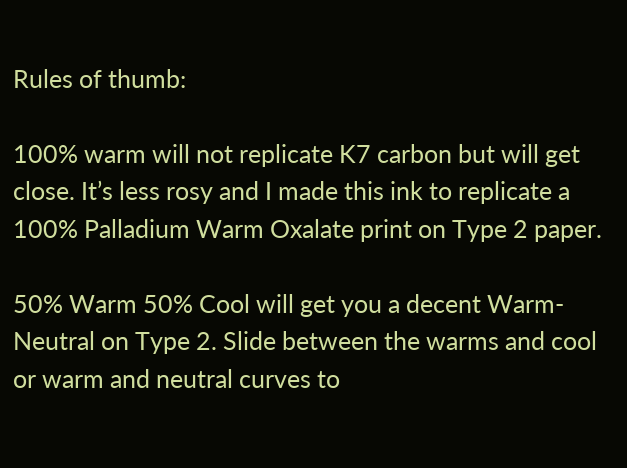Rules of thumb:

100% warm will not replicate K7 carbon but will get close. It’s less rosy and I made this ink to replicate a 100% Palladium Warm Oxalate print on Type 2 paper.

50% Warm 50% Cool will get you a decent Warm-Neutral on Type 2. Slide between the warms and cool or warm and neutral curves to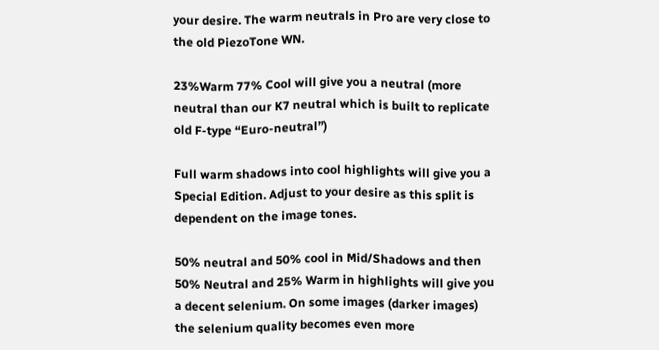your desire. The warm neutrals in Pro are very close to the old PiezoTone WN.

23%Warm 77% Cool will give you a neutral (more neutral than our K7 neutral which is built to replicate old F-type “Euro-neutral”)

Full warm shadows into cool highlights will give you a Special Edition. Adjust to your desire as this split is dependent on the image tones.

50% neutral and 50% cool in Mid/Shadows and then 50% Neutral and 25% Warm in highlights will give you a decent selenium. On some images (darker images) the selenium quality becomes even more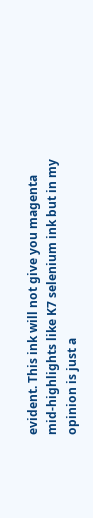evident. This ink will not give you magenta mid-highlights like K7 selenium ink but in my opinion is just a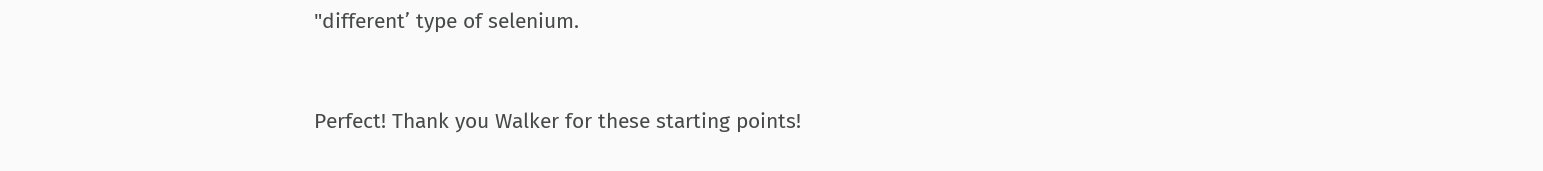"different’ type of selenium.


Perfect! Thank you Walker for these starting points!